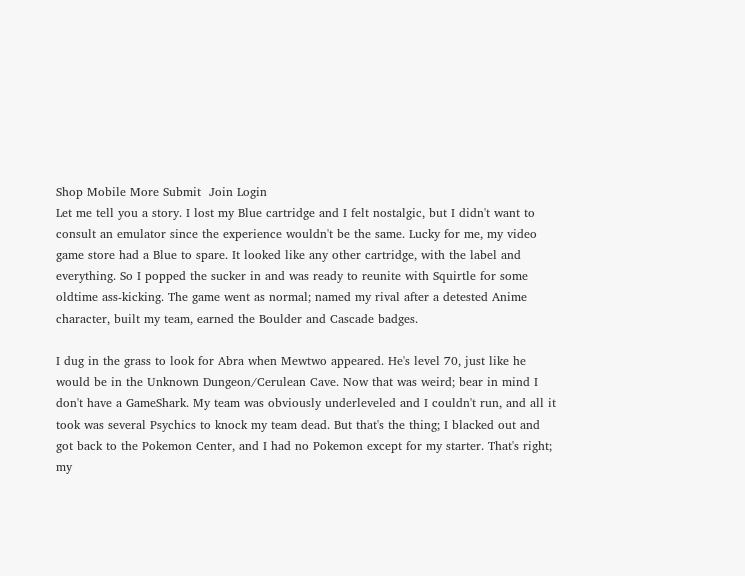Shop Mobile More Submit  Join Login
Let me tell you a story. I lost my Blue cartridge and I felt nostalgic, but I didn't want to consult an emulator since the experience wouldn't be the same. Lucky for me, my video game store had a Blue to spare. It looked like any other cartridge, with the label and everything. So I popped the sucker in and was ready to reunite with Squirtle for some oldtime ass-kicking. The game went as normal; named my rival after a detested Anime character, built my team, earned the Boulder and Cascade badges.

I dug in the grass to look for Abra when Mewtwo appeared. He's level 70, just like he would be in the Unknown Dungeon/Cerulean Cave. Now that was weird; bear in mind I don't have a GameShark. My team was obviously underleveled and I couldn't run, and all it took was several Psychics to knock my team dead. But that's the thing; I blacked out and got back to the Pokemon Center, and I had no Pokemon except for my starter. That's right; my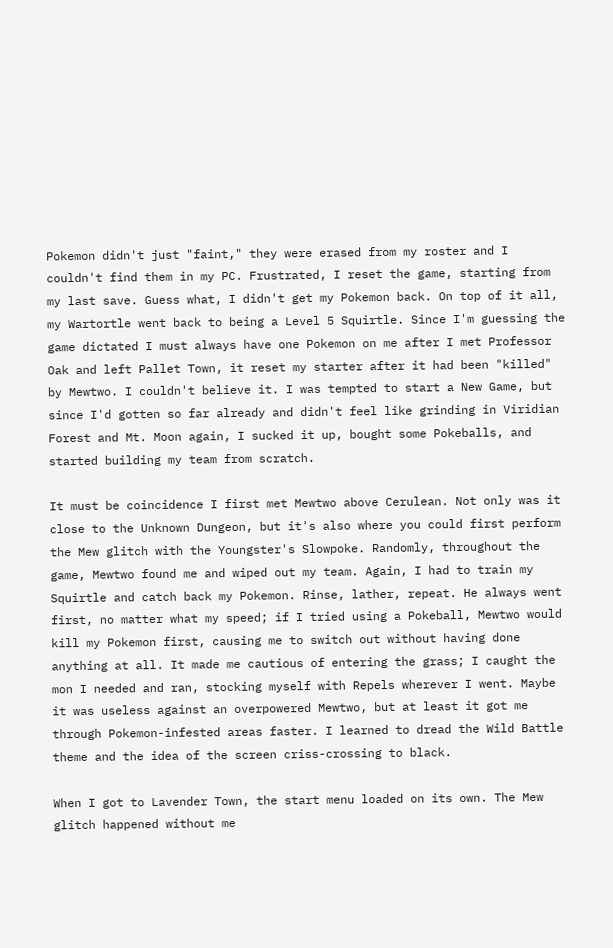Pokemon didn't just "faint," they were erased from my roster and I couldn't find them in my PC. Frustrated, I reset the game, starting from my last save. Guess what, I didn't get my Pokemon back. On top of it all, my Wartortle went back to being a Level 5 Squirtle. Since I'm guessing the game dictated I must always have one Pokemon on me after I met Professor Oak and left Pallet Town, it reset my starter after it had been "killed" by Mewtwo. I couldn't believe it. I was tempted to start a New Game, but since I'd gotten so far already and didn't feel like grinding in Viridian Forest and Mt. Moon again, I sucked it up, bought some Pokeballs, and started building my team from scratch.

It must be coincidence I first met Mewtwo above Cerulean. Not only was it close to the Unknown Dungeon, but it's also where you could first perform the Mew glitch with the Youngster's Slowpoke. Randomly, throughout the game, Mewtwo found me and wiped out my team. Again, I had to train my Squirtle and catch back my Pokemon. Rinse, lather, repeat. He always went first, no matter what my speed; if I tried using a Pokeball, Mewtwo would kill my Pokemon first, causing me to switch out without having done anything at all. It made me cautious of entering the grass; I caught the mon I needed and ran, stocking myself with Repels wherever I went. Maybe it was useless against an overpowered Mewtwo, but at least it got me through Pokemon-infested areas faster. I learned to dread the Wild Battle theme and the idea of the screen criss-crossing to black.

When I got to Lavender Town, the start menu loaded on its own. The Mew glitch happened without me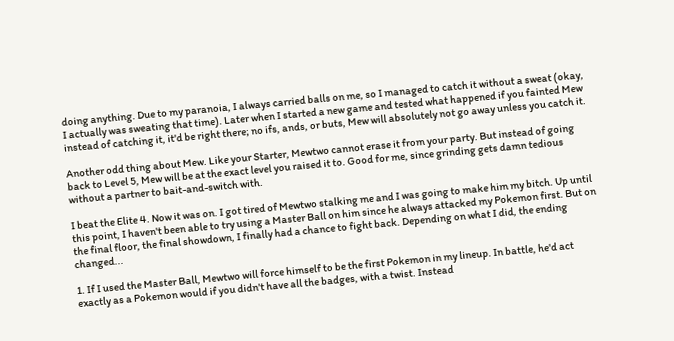doing anything. Due to my paranoia, I always carried balls on me, so I managed to catch it without a sweat (okay, I actually was sweating that time). Later when I started a new game and tested what happened if you fainted Mew instead of catching it, it'd be right there; no ifs, ands, or buts, Mew will absolutely not go away unless you catch it.

Another odd thing about Mew. Like your Starter, Mewtwo cannot erase it from your party. But instead of going back to Level 5, Mew will be at the exact level you raised it to. Good for me, since grinding gets damn tedious without a partner to bait-and-switch with.

I beat the Elite 4. Now it was on. I got tired of Mewtwo stalking me and I was going to make him my bitch. Up until this point, I haven't been able to try using a Master Ball on him since he always attacked my Pokemon first. But on the final floor, the final showdown, I finally had a chance to fight back. Depending on what I did, the ending changed...

1. If I used the Master Ball, Mewtwo will force himself to be the first Pokemon in my lineup. In battle, he'd act exactly as a Pokemon would if you didn't have all the badges, with a twist. Instead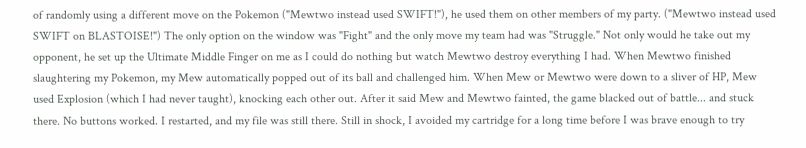of randomly using a different move on the Pokemon ("Mewtwo instead used SWIFT!"), he used them on other members of my party. ("Mewtwo instead used SWIFT on BLASTOISE!") The only option on the window was "Fight" and the only move my team had was "Struggle." Not only would he take out my opponent, he set up the Ultimate Middle Finger on me as I could do nothing but watch Mewtwo destroy everything I had. When Mewtwo finished slaughtering my Pokemon, my Mew automatically popped out of its ball and challenged him. When Mew or Mewtwo were down to a sliver of HP, Mew used Explosion (which I had never taught), knocking each other out. After it said Mew and Mewtwo fainted, the game blacked out of battle... and stuck there. No buttons worked. I restarted, and my file was still there. Still in shock, I avoided my cartridge for a long time before I was brave enough to try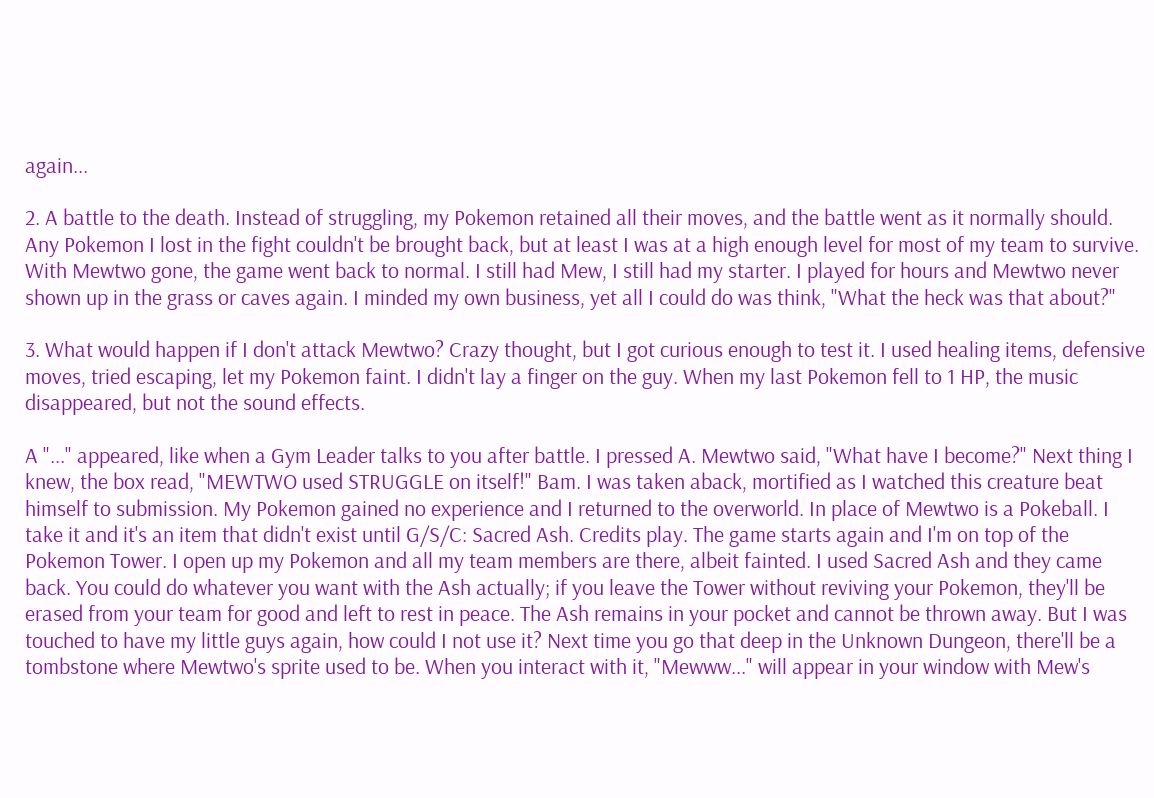again...

2. A battle to the death. Instead of struggling, my Pokemon retained all their moves, and the battle went as it normally should. Any Pokemon I lost in the fight couldn't be brought back, but at least I was at a high enough level for most of my team to survive. With Mewtwo gone, the game went back to normal. I still had Mew, I still had my starter. I played for hours and Mewtwo never shown up in the grass or caves again. I minded my own business, yet all I could do was think, "What the heck was that about?"

3. What would happen if I don't attack Mewtwo? Crazy thought, but I got curious enough to test it. I used healing items, defensive moves, tried escaping, let my Pokemon faint. I didn't lay a finger on the guy. When my last Pokemon fell to 1 HP, the music disappeared, but not the sound effects.

A "..." appeared, like when a Gym Leader talks to you after battle. I pressed A. Mewtwo said, "What have I become?" Next thing I knew, the box read, "MEWTWO used STRUGGLE on itself!" Bam. I was taken aback, mortified as I watched this creature beat himself to submission. My Pokemon gained no experience and I returned to the overworld. In place of Mewtwo is a Pokeball. I take it and it's an item that didn't exist until G/S/C: Sacred Ash. Credits play. The game starts again and I'm on top of the Pokemon Tower. I open up my Pokemon and all my team members are there, albeit fainted. I used Sacred Ash and they came back. You could do whatever you want with the Ash actually; if you leave the Tower without reviving your Pokemon, they'll be erased from your team for good and left to rest in peace. The Ash remains in your pocket and cannot be thrown away. But I was touched to have my little guys again, how could I not use it? Next time you go that deep in the Unknown Dungeon, there'll be a tombstone where Mewtwo's sprite used to be. When you interact with it, "Mewww..." will appear in your window with Mew's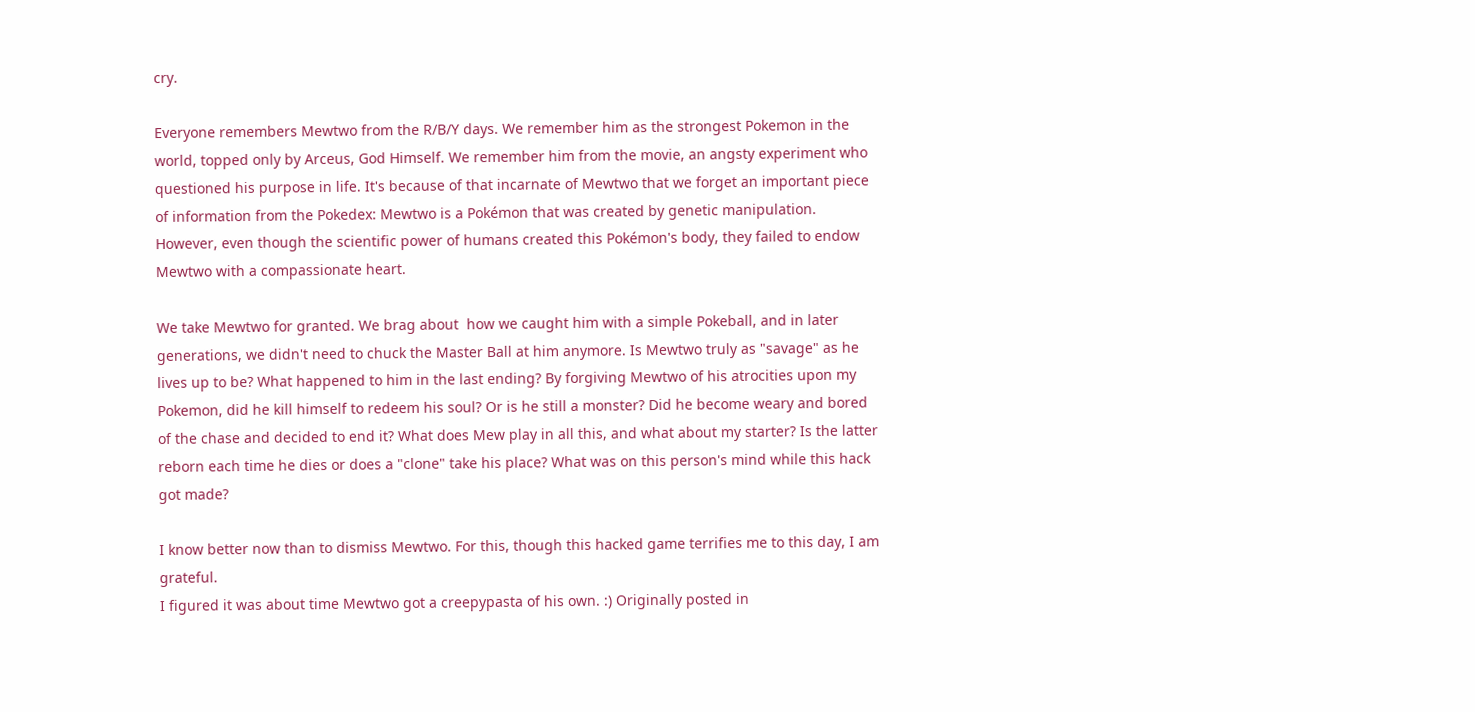cry.

Everyone remembers Mewtwo from the R/B/Y days. We remember him as the strongest Pokemon in the world, topped only by Arceus, God Himself. We remember him from the movie, an angsty experiment who questioned his purpose in life. It's because of that incarnate of Mewtwo that we forget an important piece of information from the Pokedex: Mewtwo is a Pokémon that was created by genetic manipulation. However, even though the scientific power of humans created this Pokémon's body, they failed to endow Mewtwo with a compassionate heart.

We take Mewtwo for granted. We brag about  how we caught him with a simple Pokeball, and in later generations, we didn't need to chuck the Master Ball at him anymore. Is Mewtwo truly as "savage" as he lives up to be? What happened to him in the last ending? By forgiving Mewtwo of his atrocities upon my Pokemon, did he kill himself to redeem his soul? Or is he still a monster? Did he become weary and bored of the chase and decided to end it? What does Mew play in all this, and what about my starter? Is the latter reborn each time he dies or does a "clone" take his place? What was on this person's mind while this hack got made?

I know better now than to dismiss Mewtwo. For this, though this hacked game terrifies me to this day, I am grateful.
I figured it was about time Mewtwo got a creepypasta of his own. :) Originally posted in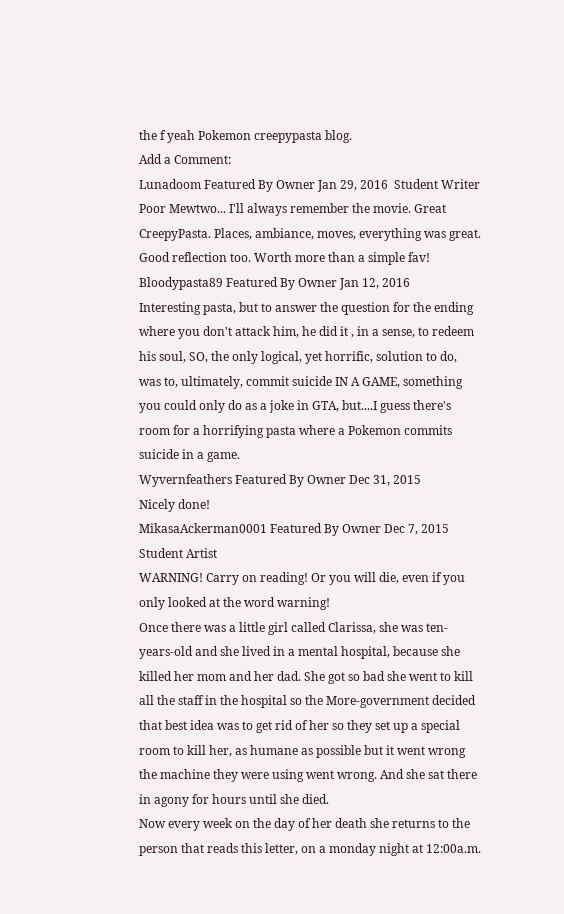the f yeah Pokemon creepypasta blog.
Add a Comment:
Lunadoom Featured By Owner Jan 29, 2016  Student Writer
Poor Mewtwo... I'll always remember the movie. Great CreepyPasta. Places, ambiance, moves, everything was great. Good reflection too. Worth more than a simple fav!
Bloodypasta89 Featured By Owner Jan 12, 2016
Interesting pasta, but to answer the question for the ending where you don't attack him, he did it , in a sense, to redeem his soul, SO, the only logical, yet horrific, solution to do, was to, ultimately, commit suicide IN A GAME, something you could only do as a joke in GTA, but....I guess there's room for a horrifying pasta where a Pokemon commits suicide in a game.
Wyvernfeathers Featured By Owner Dec 31, 2015
Nicely done!
MikasaAckerman0001 Featured By Owner Dec 7, 2015  Student Artist
WARNING! Carry on reading! Or you will die, even if you only looked at the word warning!
Once there was a little girl called Clarissa, she was ten-years-old and she lived in a mental hospital, because she killed her mom and her dad. She got so bad she went to kill all the staff in the hospital so the More-government decided that best idea was to get rid of her so they set up a special room to kill her, as humane as possible but it went wrong the machine they were using went wrong. And she sat there in agony for hours until she died.
Now every week on the day of her death she returns to the person that reads this letter, on a monday night at 12:00a.m.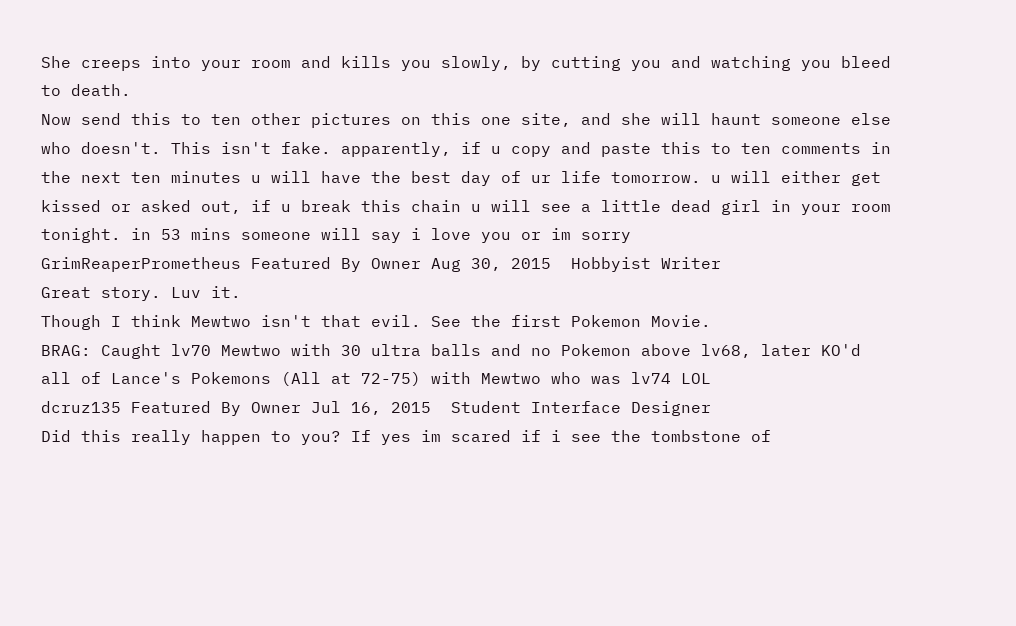She creeps into your room and kills you slowly, by cutting you and watching you bleed to death.
Now send this to ten other pictures on this one site, and she will haunt someone else who doesn't. This isn't fake. apparently, if u copy and paste this to ten comments in the next ten minutes u will have the best day of ur life tomorrow. u will either get kissed or asked out, if u break this chain u will see a little dead girl in your room tonight. in 53 mins someone will say i love you or im sorry
GrimReaperPrometheus Featured By Owner Aug 30, 2015  Hobbyist Writer
Great story. Luv it.
Though I think Mewtwo isn't that evil. See the first Pokemon Movie.
BRAG: Caught lv70 Mewtwo with 30 ultra balls and no Pokemon above lv68, later KO'd all of Lance's Pokemons (All at 72-75) with Mewtwo who was lv74 LOL
dcruz135 Featured By Owner Jul 16, 2015  Student Interface Designer
Did this really happen to you? If yes im scared if i see the tombstone of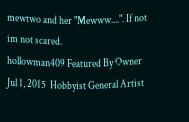mewtwo and her "Mewww....". If not im not scared.
hollowman409 Featured By Owner Jul 1, 2015  Hobbyist General Artist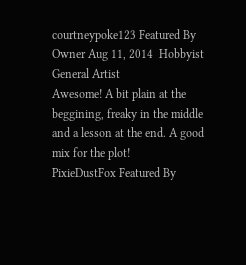courtneypoke123 Featured By Owner Aug 11, 2014  Hobbyist General Artist
Awesome! A bit plain at the beggining, freaky in the middle and a lesson at the end. A good mix for the plot!
PixieDustFox Featured By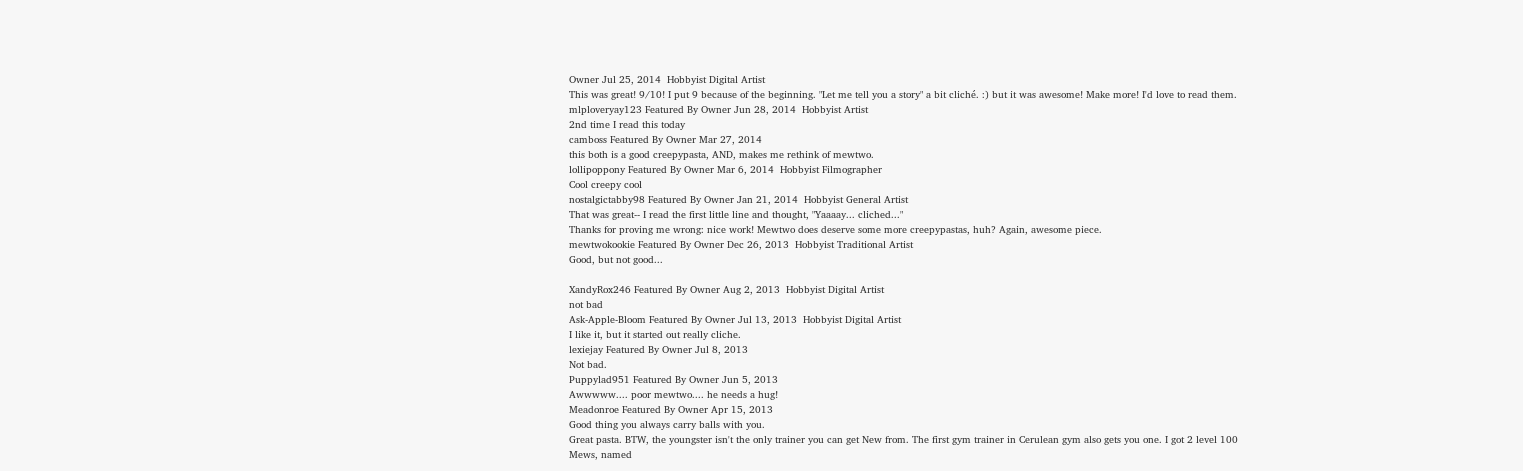Owner Jul 25, 2014  Hobbyist Digital Artist
This was great! 9/10! I put 9 because of the beginning. "Let me tell you a story" a bit cliché. :) but it was awesome! Make more! I'd love to read them.
mlploveryay123 Featured By Owner Jun 28, 2014  Hobbyist Artist
2nd time I read this today
camboss Featured By Owner Mar 27, 2014
this both is a good creepypasta, AND, makes me rethink of mewtwo.
lollipoppony Featured By Owner Mar 6, 2014  Hobbyist Filmographer
Cool creepy cool
nostalgictabby98 Featured By Owner Jan 21, 2014  Hobbyist General Artist
That was great-- I read the first little line and thought, "Yaaaay... cliched..."
Thanks for proving me wrong: nice work! Mewtwo does deserve some more creepypastas, huh? Again, awesome piece.
mewtwokookie Featured By Owner Dec 26, 2013  Hobbyist Traditional Artist
Good, but not good...

XandyRox246 Featured By Owner Aug 2, 2013  Hobbyist Digital Artist
not bad
Ask-Apple-Bloom Featured By Owner Jul 13, 2013  Hobbyist Digital Artist
I like it, but it started out really cliche.
lexiejay Featured By Owner Jul 8, 2013
Not bad.
Puppylad951 Featured By Owner Jun 5, 2013
Awwwww.... poor mewtwo.... he needs a hug!
Meadonroe Featured By Owner Apr 15, 2013
Good thing you always carry balls with you.
Great pasta. BTW, the youngster isn't the only trainer you can get New from. The first gym trainer in Cerulean gym also gets you one. I got 2 level 100 Mews, named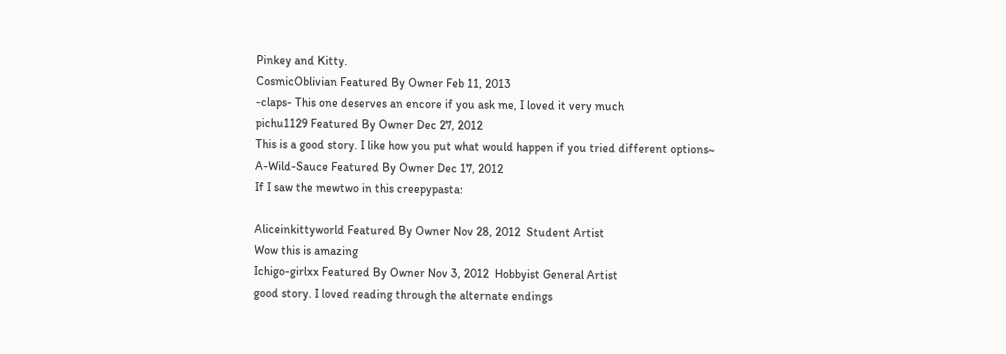Pinkey and Kitty.
CosmicOblivian Featured By Owner Feb 11, 2013
-claps- This one deserves an encore if you ask me, I loved it very much
pichu1129 Featured By Owner Dec 27, 2012
This is a good story. I like how you put what would happen if you tried different options~
A-Wild-Sauce Featured By Owner Dec 17, 2012
If I saw the mewtwo in this creepypasta:

Aliceinkittyworld Featured By Owner Nov 28, 2012  Student Artist
Wow this is amazing
Ichigo-girlxx Featured By Owner Nov 3, 2012  Hobbyist General Artist
good story. I loved reading through the alternate endings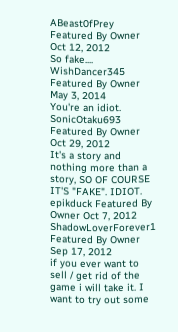ABeast0fPrey Featured By Owner Oct 12, 2012
So fake....
WishDancer345 Featured By Owner May 3, 2014
You're an idiot.
SonicOtaku693 Featured By Owner Oct 29, 2012
It's a story and nothing more than a story, SO OF COURSE IT'S "FAKE". IDIOT.
epikduck Featured By Owner Oct 7, 2012
ShadowLoverForever1 Featured By Owner Sep 17, 2012
if you ever want to sell / get rid of the game i will take it. I want to try out some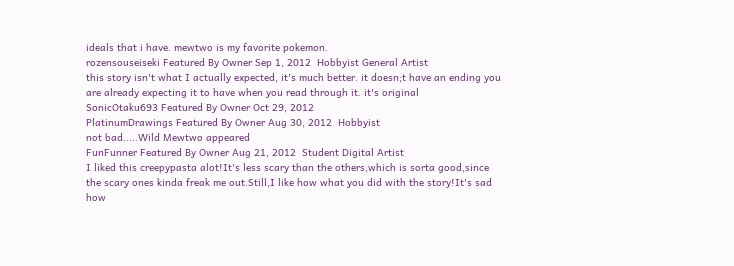ideals that i have. mewtwo is my favorite pokemon.
rozensouseiseki Featured By Owner Sep 1, 2012  Hobbyist General Artist
this story isn't what I actually expected, it's much better. it doesn;t have an ending you are already expecting it to have when you read through it. it's original
SonicOtaku693 Featured By Owner Oct 29, 2012
PlatinumDrawings Featured By Owner Aug 30, 2012  Hobbyist
not bad.....Wild Mewtwo appeared
FunFunner Featured By Owner Aug 21, 2012  Student Digital Artist
I liked this creepypasta alot!It's less scary than the others,which is sorta good,since the scary ones kinda freak me out.Still,I like how what you did with the story!It's sad how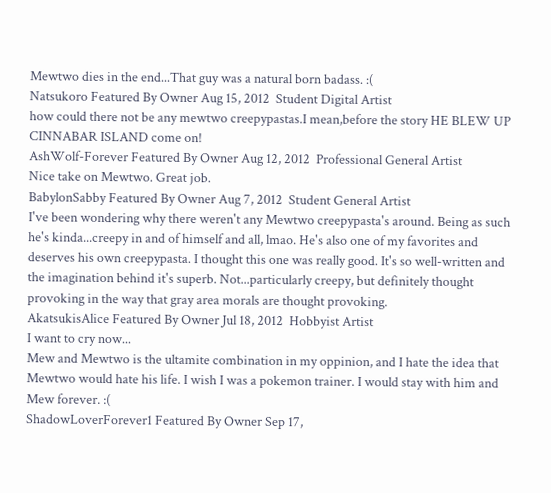Mewtwo dies in the end...That guy was a natural born badass. :(
Natsukoro Featured By Owner Aug 15, 2012  Student Digital Artist
how could there not be any mewtwo creepypastas.I mean,before the story HE BLEW UP CINNABAR ISLAND come on!
AshWolf-Forever Featured By Owner Aug 12, 2012  Professional General Artist
Nice take on Mewtwo. Great job.
BabylonSabby Featured By Owner Aug 7, 2012  Student General Artist
I've been wondering why there weren't any Mewtwo creepypasta's around. Being as such he's kinda...creepy in and of himself and all, lmao. He's also one of my favorites and deserves his own creepypasta. I thought this one was really good. It's so well-written and the imagination behind it's superb. Not...particularly creepy, but definitely thought provoking in the way that gray area morals are thought provoking.
AkatsukisAlice Featured By Owner Jul 18, 2012  Hobbyist Artist
I want to cry now...
Mew and Mewtwo is the ultamite combination in my oppinion, and I hate the idea that Mewtwo would hate his life. I wish I was a pokemon trainer. I would stay with him and Mew forever. :(
ShadowLoverForever1 Featured By Owner Sep 17,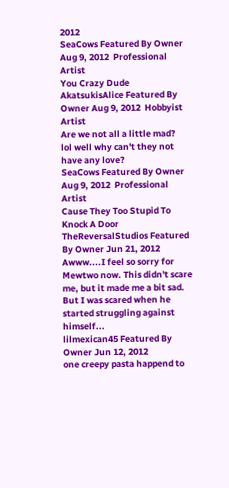2012
SeaCows Featured By Owner Aug 9, 2012  Professional Artist
You Crazy Dude
AkatsukisAlice Featured By Owner Aug 9, 2012  Hobbyist Artist
Are we not all a little mad?
lol well why can't they not have any love?
SeaCows Featured By Owner Aug 9, 2012  Professional Artist
Cause They Too Stupid To Knock A Door
TheReversalStudios Featured By Owner Jun 21, 2012
Awww....I feel so sorry for Mewtwo now. This didn't scare me, but it made me a bit sad. But I was scared when he started struggling against himself...
lilmexican45 Featured By Owner Jun 12, 2012
one creepy pasta happend to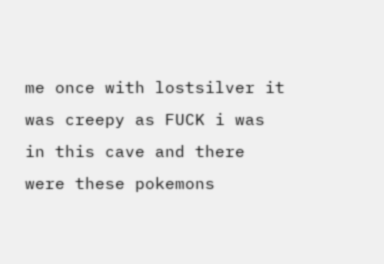me once with lostsilver it was creepy as FUCK i was in this cave and there were these pokemons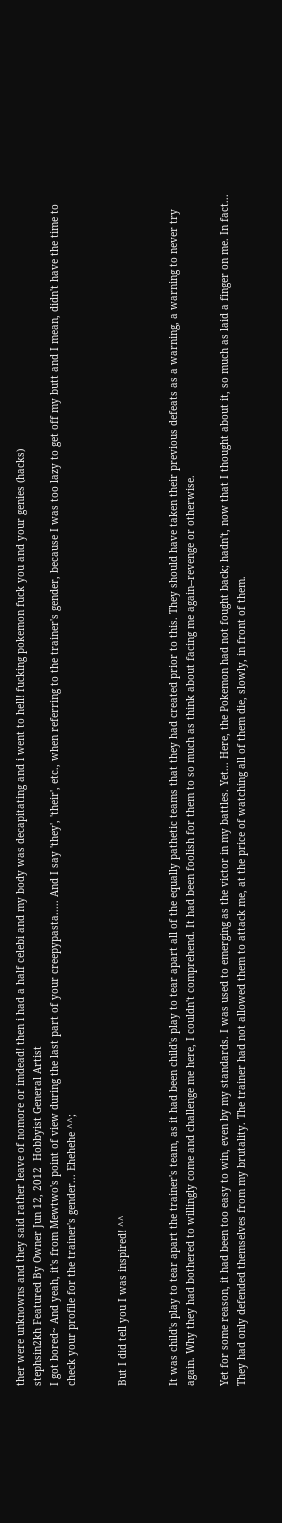ther were unknowns and they said rather leave of nomore or imdead! then i had a half celebi and my body was decapitating and i went to hell! fucking pokemon fuck you and your genies (hacks)
stephsin2kh Featured By Owner Jun 12, 2012  Hobbyist General Artist
I got bored~ And yeah, it's from Mewtwo's point of view during the last part of your creepypasta..... And I say 'they', 'their', etc., when referring to the trainer's gender, because I was too lazy to get off my butt and I mean, didn't have the time to check your profile for the trainer's gender... Ehehehe ^^;


But I did tell you I was inspired! ^^


It was child's play to tear apart the trainer's team, as it had been child's play to tear apart all of the equally pathetic teams that they had created prior to this. They should have taken their previous defeats as a warning, a warning to never try again. Why they had bothered to willingly come and challenge me here, I couldn't comprehend. It had been foolish for them to so much as think about facing me again--revenge or otherwise.

Yet for some reason, it had been too easy to win, even by my standards. I was used to emerging as the victor in my battles. Yet... Here, the Pokemon had not fought back; hadn't, now that I thought about it, so much as laid a finger on me. In fact... They had only defended themselves from my brutality. The trainer had not allowed them to attack me, at the price of watching all of them die, slowly, in front of them.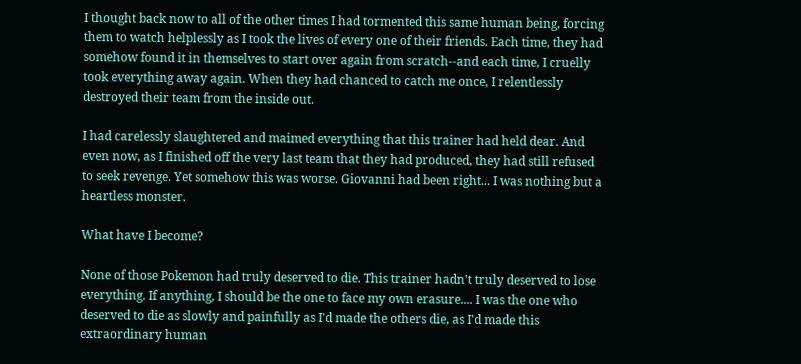I thought back now to all of the other times I had tormented this same human being, forcing them to watch helplessly as I took the lives of every one of their friends. Each time, they had somehow found it in themselves to start over again from scratch--and each time, I cruelly took everything away again. When they had chanced to catch me once, I relentlessly destroyed their team from the inside out.

I had carelessly slaughtered and maimed everything that this trainer had held dear. And even now, as I finished off the very last team that they had produced, they had still refused to seek revenge. Yet somehow this was worse. Giovanni had been right... I was nothing but a heartless monster.

What have I become?

None of those Pokemon had truly deserved to die. This trainer hadn't truly deserved to lose everything. If anything, I should be the one to face my own erasure.... I was the one who deserved to die as slowly and painfully as I'd made the others die, as I'd made this extraordinary human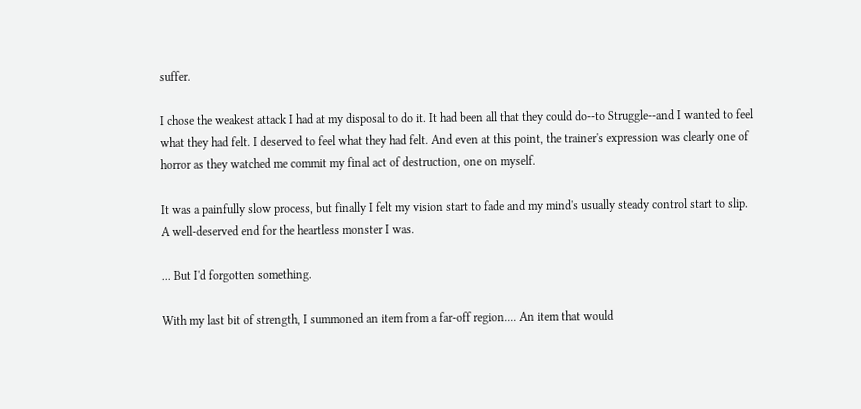suffer.

I chose the weakest attack I had at my disposal to do it. It had been all that they could do--to Struggle--and I wanted to feel what they had felt. I deserved to feel what they had felt. And even at this point, the trainer's expression was clearly one of horror as they watched me commit my final act of destruction, one on myself.

It was a painfully slow process, but finally I felt my vision start to fade and my mind's usually steady control start to slip. A well-deserved end for the heartless monster I was.

... But I'd forgotten something.

With my last bit of strength, I summoned an item from a far-off region.... An item that would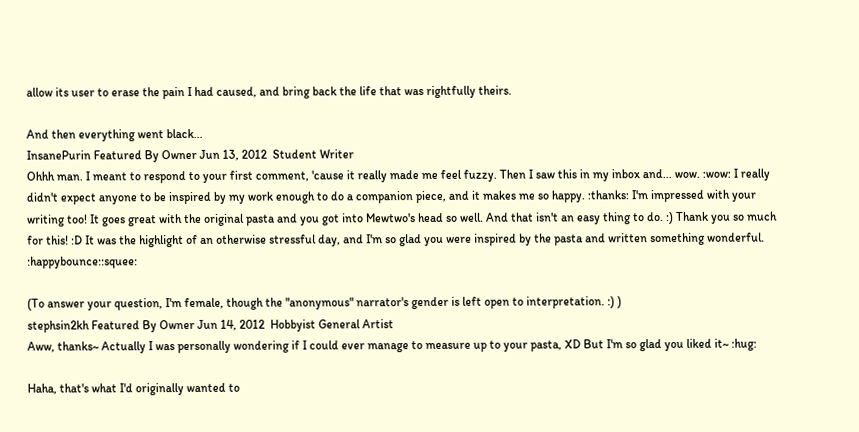allow its user to erase the pain I had caused, and bring back the life that was rightfully theirs.

And then everything went black...
InsanePurin Featured By Owner Jun 13, 2012  Student Writer
Ohhh man. I meant to respond to your first comment, 'cause it really made me feel fuzzy. Then I saw this in my inbox and... wow. :wow: I really didn't expect anyone to be inspired by my work enough to do a companion piece, and it makes me so happy. :thanks: I'm impressed with your writing too! It goes great with the original pasta and you got into Mewtwo's head so well. And that isn't an easy thing to do. :) Thank you so much for this! :D It was the highlight of an otherwise stressful day, and I'm so glad you were inspired by the pasta and written something wonderful. :happybounce::squee:

(To answer your question, I'm female, though the "anonymous" narrator's gender is left open to interpretation. :) )
stephsin2kh Featured By Owner Jun 14, 2012  Hobbyist General Artist
Aww, thanks~ Actually I was personally wondering if I could ever manage to measure up to your pasta, XD But I'm so glad you liked it~ :hug:

Haha, that's what I'd originally wanted to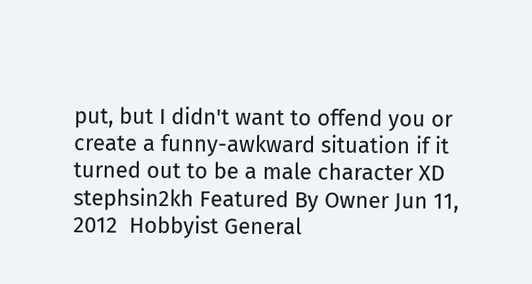put, but I didn't want to offend you or create a funny-awkward situation if it turned out to be a male character XD
stephsin2kh Featured By Owner Jun 11, 2012  Hobbyist General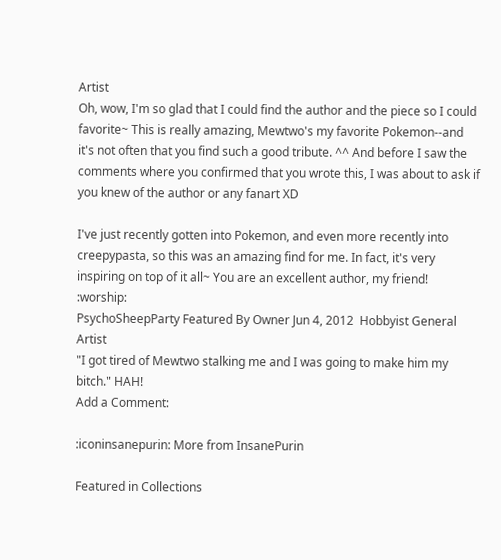Artist
Oh, wow, I'm so glad that I could find the author and the piece so I could favorite~ This is really amazing, Mewtwo's my favorite Pokemon--and it's not often that you find such a good tribute. ^^ And before I saw the comments where you confirmed that you wrote this, I was about to ask if you knew of the author or any fanart XD

I've just recently gotten into Pokemon, and even more recently into creepypasta, so this was an amazing find for me. In fact, it's very inspiring on top of it all~ You are an excellent author, my friend! :worship:
PsychoSheepParty Featured By Owner Jun 4, 2012  Hobbyist General Artist
"I got tired of Mewtwo stalking me and I was going to make him my bitch." HAH!
Add a Comment:

:iconinsanepurin: More from InsanePurin

Featured in Collections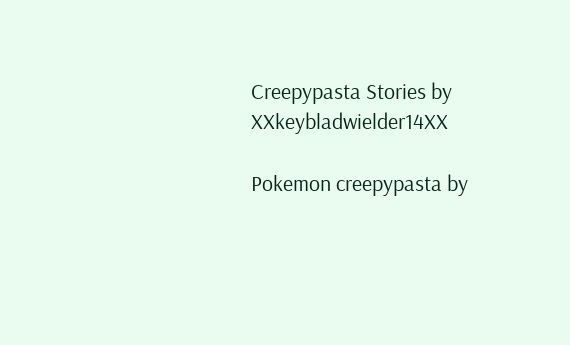Creepypasta Stories by XXkeybladwielder14XX

Pokemon creepypasta by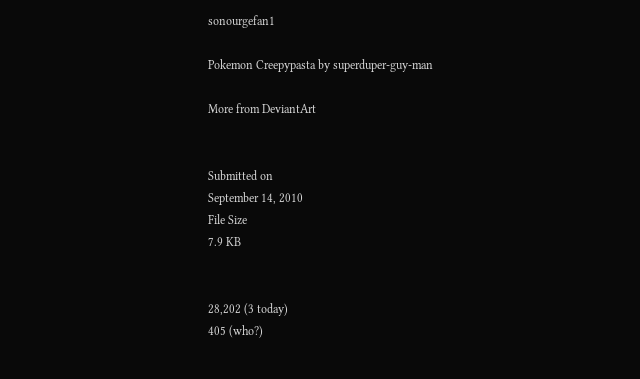sonourgefan1

Pokemon Creepypasta by superduper-guy-man

More from DeviantArt


Submitted on
September 14, 2010
File Size
7.9 KB


28,202 (3 today)
405 (who?)